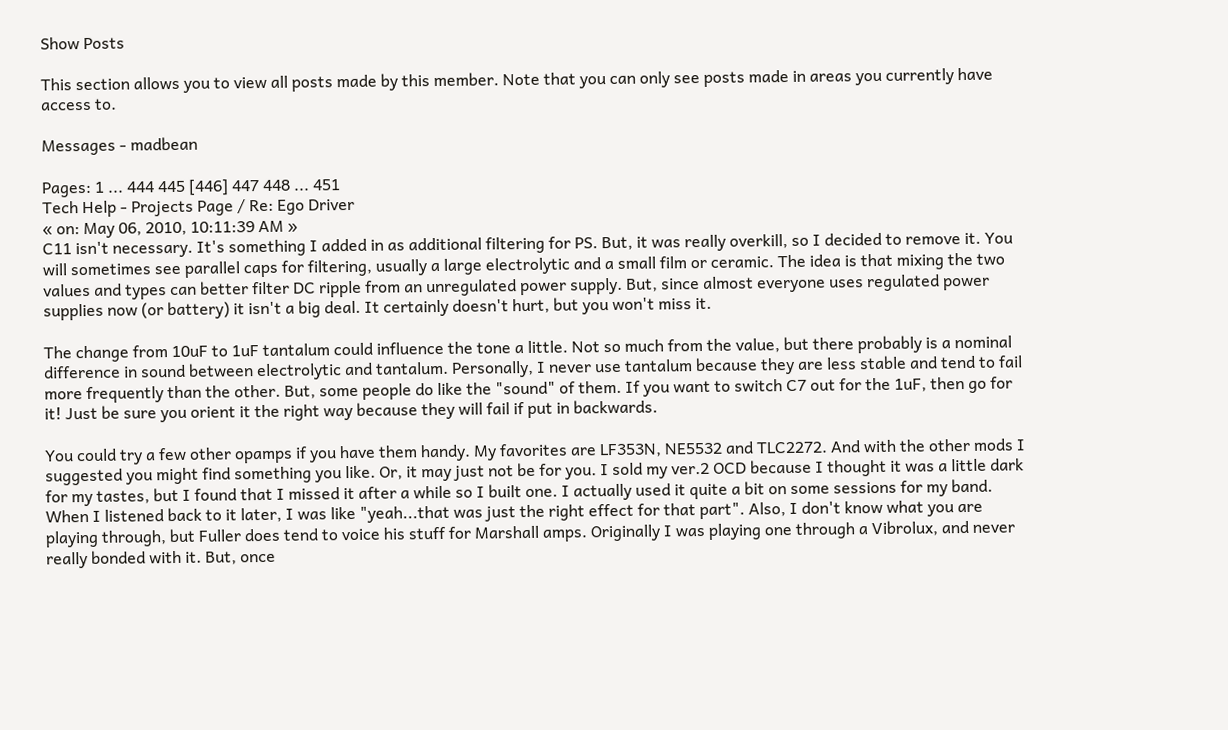Show Posts

This section allows you to view all posts made by this member. Note that you can only see posts made in areas you currently have access to.

Messages - madbean

Pages: 1 ... 444 445 [446] 447 448 ... 451
Tech Help - Projects Page / Re: Ego Driver
« on: May 06, 2010, 10:11:39 AM »
C11 isn't necessary. It's something I added in as additional filtering for PS. But, it was really overkill, so I decided to remove it. You will sometimes see parallel caps for filtering, usually a large electrolytic and a small film or ceramic. The idea is that mixing the two values and types can better filter DC ripple from an unregulated power supply. But, since almost everyone uses regulated power supplies now (or battery) it isn't a big deal. It certainly doesn't hurt, but you won't miss it.

The change from 10uF to 1uF tantalum could influence the tone a little. Not so much from the value, but there probably is a nominal difference in sound between electrolytic and tantalum. Personally, I never use tantalum because they are less stable and tend to fail more frequently than the other. But, some people do like the "sound" of them. If you want to switch C7 out for the 1uF, then go for it! Just be sure you orient it the right way because they will fail if put in backwards.

You could try a few other opamps if you have them handy. My favorites are LF353N, NE5532 and TLC2272. And with the other mods I suggested you might find something you like. Or, it may just not be for you. I sold my ver.2 OCD because I thought it was a little dark for my tastes, but I found that I missed it after a while so I built one. I actually used it quite a bit on some sessions for my band. When I listened back to it later, I was like "yeah...that was just the right effect for that part". Also, I don't know what you are playing through, but Fuller does tend to voice his stuff for Marshall amps. Originally I was playing one through a Vibrolux, and never really bonded with it. But, once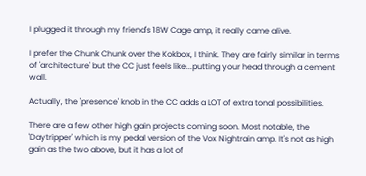I plugged it through my friend's 18W Cage amp, it really came alive.

I prefer the Chunk Chunk over the Kokbox, I think. They are fairly similar in terms of 'architecture' but the CC just feels like...putting your head through a cement wall.

Actually, the 'presence' knob in the CC adds a LOT of extra tonal possibilities.

There are a few other high gain projects coming soon. Most notable, the 'Daytripper' which is my pedal version of the Vox Nightrain amp. It's not as high gain as the two above, but it has a lot of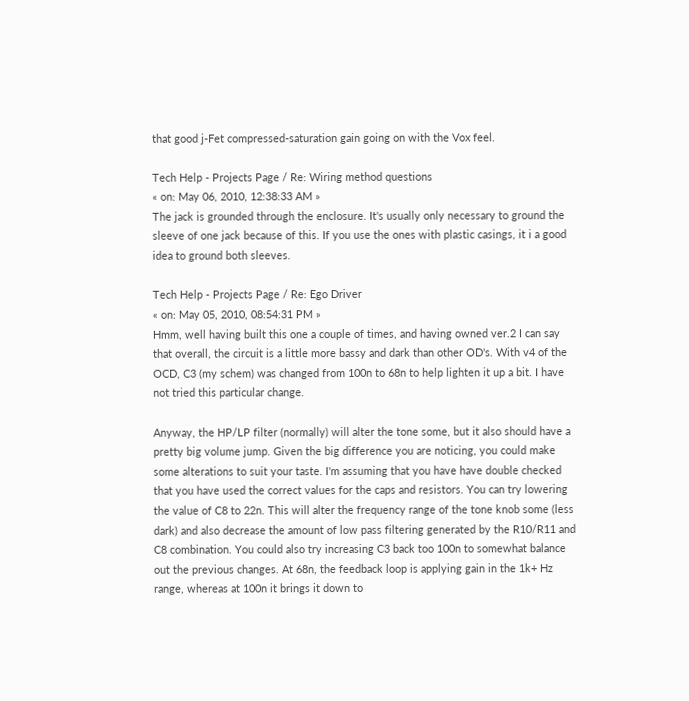that good j-Fet compressed-saturation gain going on with the Vox feel.

Tech Help - Projects Page / Re: Wiring method questions
« on: May 06, 2010, 12:38:33 AM »
The jack is grounded through the enclosure. It's usually only necessary to ground the sleeve of one jack because of this. If you use the ones with plastic casings, it i a good idea to ground both sleeves.

Tech Help - Projects Page / Re: Ego Driver
« on: May 05, 2010, 08:54:31 PM »
Hmm, well having built this one a couple of times, and having owned ver.2 I can say that overall, the circuit is a little more bassy and dark than other OD's. With v4 of the OCD, C3 (my schem) was changed from 100n to 68n to help lighten it up a bit. I have not tried this particular change.

Anyway, the HP/LP filter (normally) will alter the tone some, but it also should have a pretty big volume jump. Given the big difference you are noticing, you could make some alterations to suit your taste. I'm assuming that you have have double checked that you have used the correct values for the caps and resistors. You can try lowering the value of C8 to 22n. This will alter the frequency range of the tone knob some (less dark) and also decrease the amount of low pass filtering generated by the R10/R11 and C8 combination. You could also try increasing C3 back too 100n to somewhat balance out the previous changes. At 68n, the feedback loop is applying gain in the 1k+ Hz range, whereas at 100n it brings it down to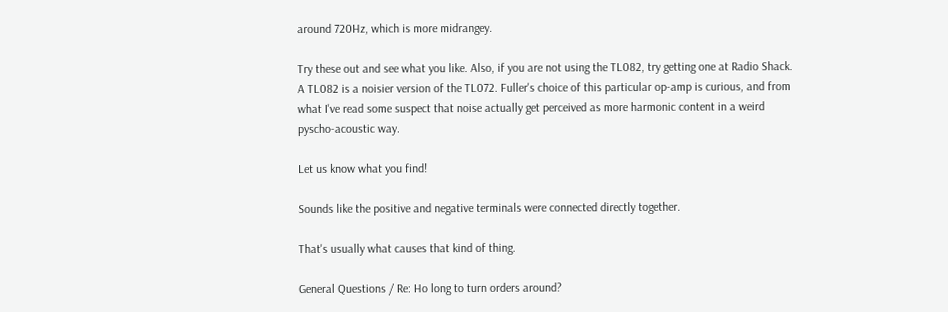around 720Hz, which is more midrangey.

Try these out and see what you like. Also, if you are not using the TL082, try getting one at Radio Shack. A TL082 is a noisier version of the TL072. Fuller's choice of this particular op-amp is curious, and from what I've read some suspect that noise actually get perceived as more harmonic content in a weird pyscho-acoustic way.

Let us know what you find!

Sounds like the positive and negative terminals were connected directly together.

That's usually what causes that kind of thing.

General Questions / Re: Ho long to turn orders around?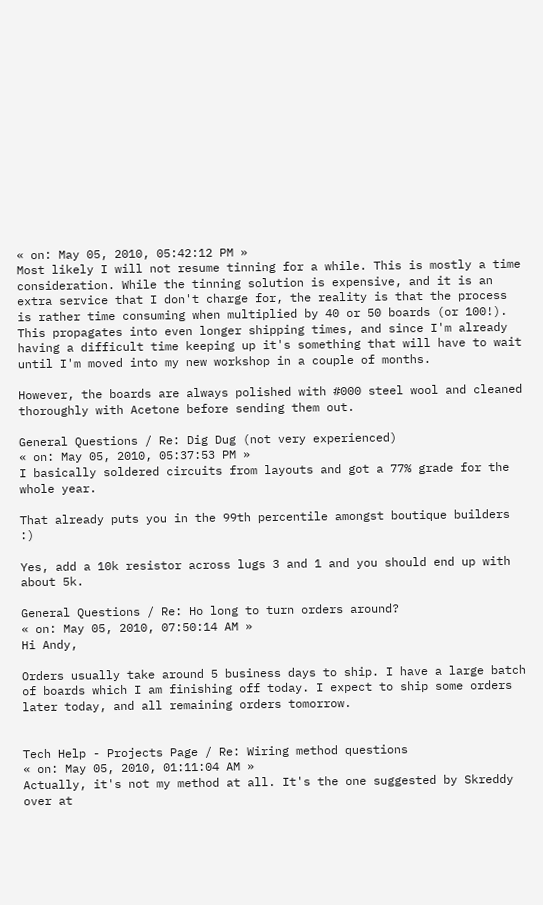« on: May 05, 2010, 05:42:12 PM »
Most likely I will not resume tinning for a while. This is mostly a time consideration. While the tinning solution is expensive, and it is an extra service that I don't charge for, the reality is that the process is rather time consuming when multiplied by 40 or 50 boards (or 100!). This propagates into even longer shipping times, and since I'm already having a difficult time keeping up it's something that will have to wait until I'm moved into my new workshop in a couple of months.

However, the boards are always polished with #000 steel wool and cleaned thoroughly with Acetone before sending them out.

General Questions / Re: Dig Dug (not very experienced)
« on: May 05, 2010, 05:37:53 PM »
I basically soldered circuits from layouts and got a 77% grade for the whole year.

That already puts you in the 99th percentile amongst boutique builders :)

Yes, add a 10k resistor across lugs 3 and 1 and you should end up with about 5k.

General Questions / Re: Ho long to turn orders around?
« on: May 05, 2010, 07:50:14 AM »
Hi Andy,

Orders usually take around 5 business days to ship. I have a large batch of boards which I am finishing off today. I expect to ship some orders later today, and all remaining orders tomorrow.


Tech Help - Projects Page / Re: Wiring method questions
« on: May 05, 2010, 01:11:04 AM »
Actually, it's not my method at all. It's the one suggested by Skreddy over at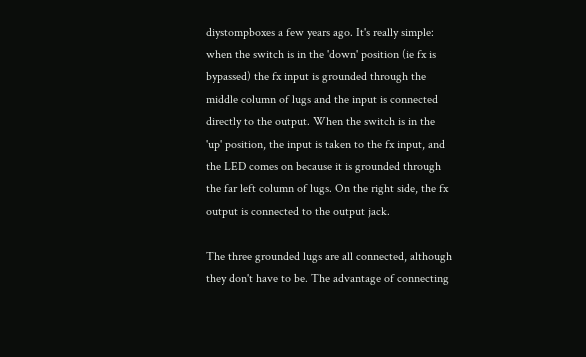diystompboxes a few years ago. It's really simple: when the switch is in the 'down' position (ie fx is bypassed) the fx input is grounded through the middle column of lugs and the input is connected directly to the output. When the switch is in the 'up' position, the input is taken to the fx input, and the LED comes on because it is grounded through the far left column of lugs. On the right side, the fx output is connected to the output jack.

The three grounded lugs are all connected, although they don't have to be. The advantage of connecting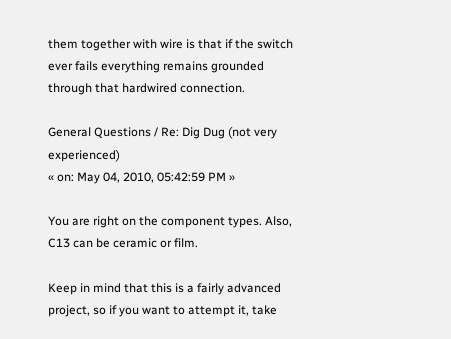them together with wire is that if the switch ever fails everything remains grounded through that hardwired connection.

General Questions / Re: Dig Dug (not very experienced)
« on: May 04, 2010, 05:42:59 PM »

You are right on the component types. Also, C13 can be ceramic or film.

Keep in mind that this is a fairly advanced project, so if you want to attempt it, take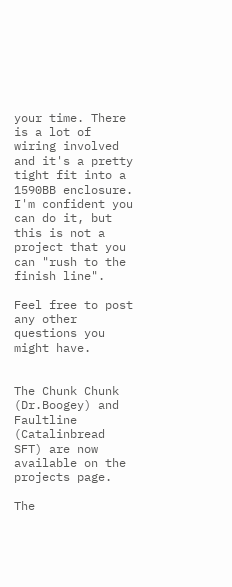your time. There is a lot of wiring involved and it's a pretty tight fit into a 1590BB enclosure. I'm confident you can do it, but this is not a project that you can "rush to the finish line".

Feel free to post any other questions you might have.


The Chunk Chunk (Dr.Boogey) and Faultline (Catalinbread SFT) are now available on the projects page.

The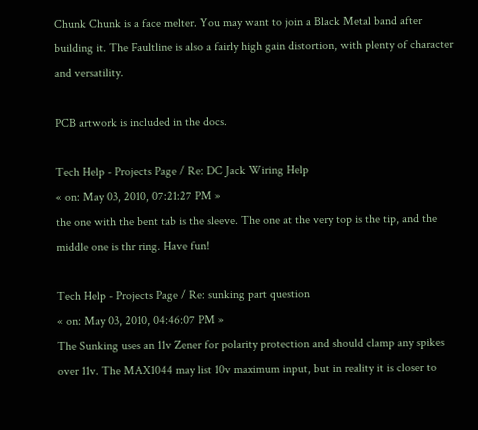Chunk Chunk is a face melter. You may want to join a Black Metal band after building it. The Faultline is also a fairly high gain distortion, with plenty of character and versatility.

PCB artwork is included in the docs.

Tech Help - Projects Page / Re: DC Jack Wiring Help
« on: May 03, 2010, 07:21:27 PM »
the one with the bent tab is the sleeve. The one at the very top is the tip, and the middle one is thr ring. Have fun!

Tech Help - Projects Page / Re: sunking part question
« on: May 03, 2010, 04:46:07 PM »
The Sunking uses an 11v Zener for polarity protection and should clamp any spikes over 11v. The MAX1044 may list 10v maximum input, but in reality it is closer to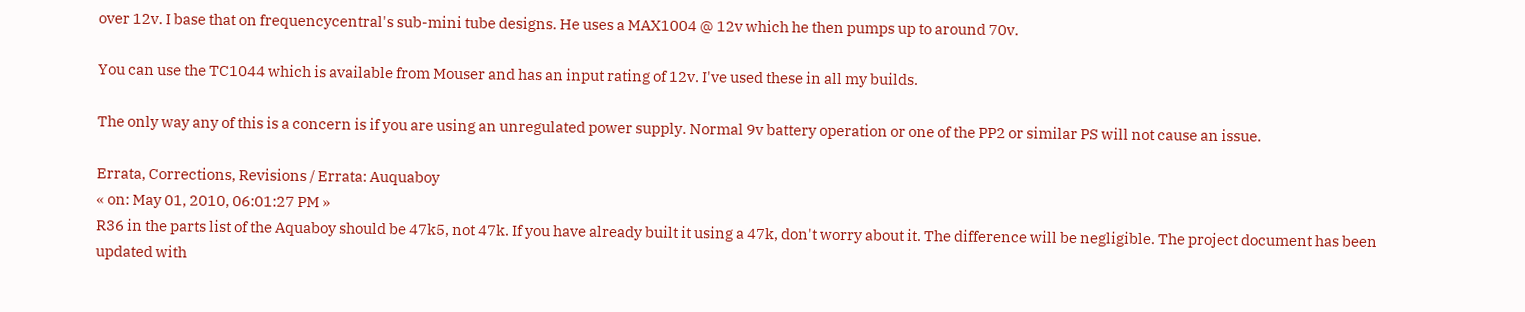over 12v. I base that on frequencycentral's sub-mini tube designs. He uses a MAX1004 @ 12v which he then pumps up to around 70v.

You can use the TC1044 which is available from Mouser and has an input rating of 12v. I've used these in all my builds.

The only way any of this is a concern is if you are using an unregulated power supply. Normal 9v battery operation or one of the PP2 or similar PS will not cause an issue.

Errata, Corrections, Revisions / Errata: Auquaboy
« on: May 01, 2010, 06:01:27 PM »
R36 in the parts list of the Aquaboy should be 47k5, not 47k. If you have already built it using a 47k, don't worry about it. The difference will be negligible. The project document has been updated with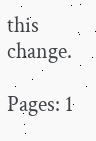this change.

Pages: 1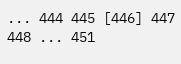... 444 445 [446] 447 448 ... 451